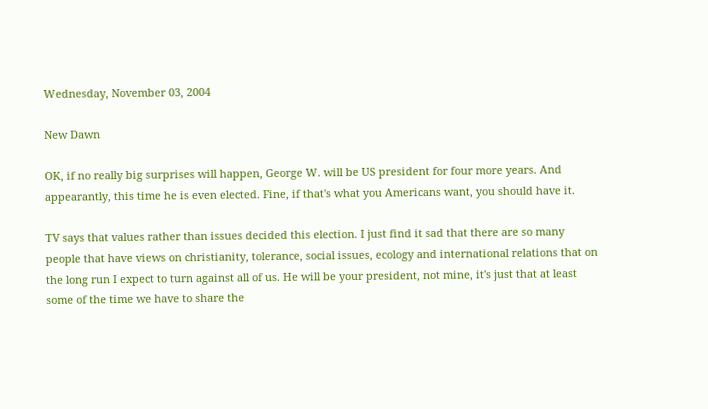Wednesday, November 03, 2004

New Dawn

OK, if no really big surprises will happen, George W. will be US president for four more years. And appearantly, this time he is even elected. Fine, if that's what you Americans want, you should have it.

TV says that values rather than issues decided this election. I just find it sad that there are so many people that have views on christianity, tolerance, social issues, ecology and international relations that on the long run I expect to turn against all of us. He will be your president, not mine, it's just that at least some of the time we have to share the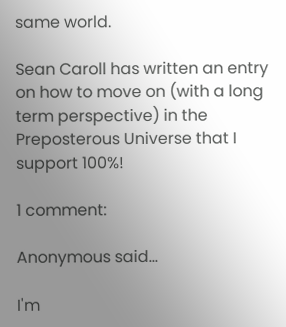same world.

Sean Caroll has written an entry on how to move on (with a long term perspective) in the Preposterous Universe that I support 100%!

1 comment:

Anonymous said...

I'm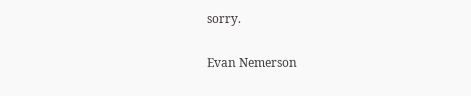sorry.

Evan Nemerson